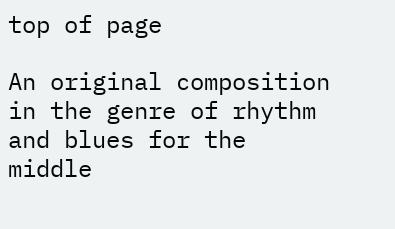top of page

An original composition in the genre of rhythm and blues for the middle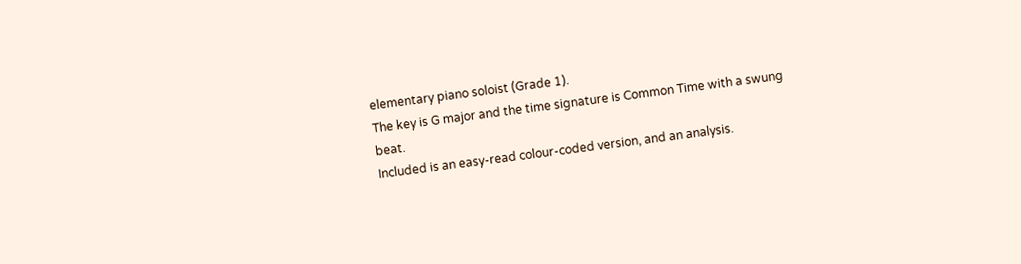elementary piano soloist (Grade 1).
The key is G major and the time signature is Common Time with a swung beat.
Included is an easy-read colour-coded version, and an analysis.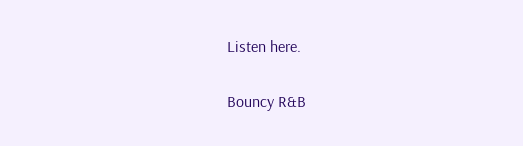Listen here.

Bouncy R&B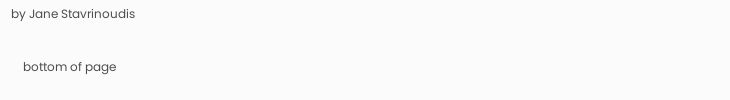by Jane Stavrinoudis

    bottom of page